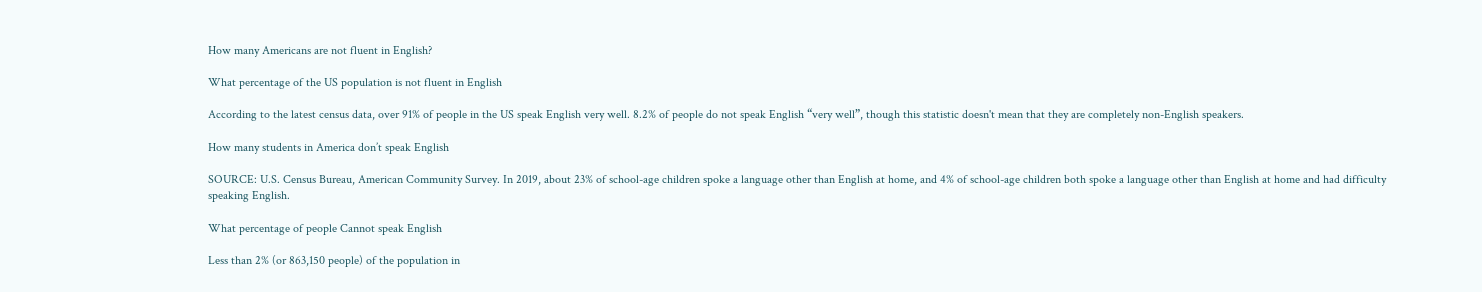How many Americans are not fluent in English?

What percentage of the US population is not fluent in English

According to the latest census data, over 91% of people in the US speak English very well. 8.2% of people do not speak English “very well”, though this statistic doesn't mean that they are completely non-English speakers.

How many students in America don’t speak English

SOURCE: U.S. Census Bureau, American Community Survey. In 2019, about 23% of school-age children spoke a language other than English at home, and 4% of school-age children both spoke a language other than English at home and had difficulty speaking English.

What percentage of people Cannot speak English

Less than 2% (or 863,150 people) of the population in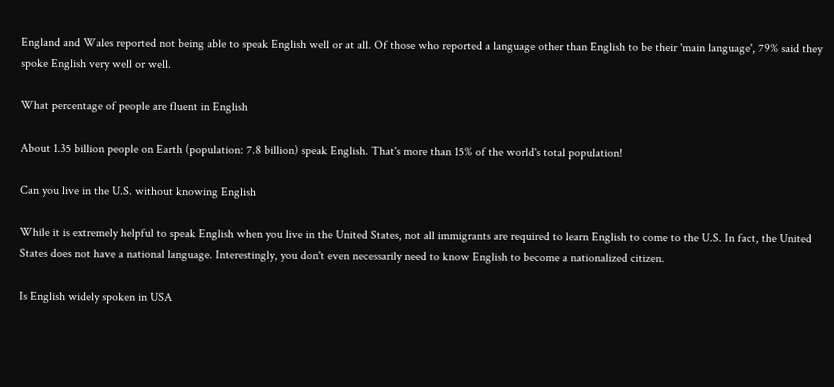England and Wales reported not being able to speak English well or at all. Of those who reported a language other than English to be their 'main language', 79% said they spoke English very well or well.

What percentage of people are fluent in English

About 1.35 billion people on Earth (population: 7.8 billion) speak English. That's more than 15% of the world's total population!

Can you live in the U.S. without knowing English

While it is extremely helpful to speak English when you live in the United States, not all immigrants are required to learn English to come to the U.S. In fact, the United States does not have a national language. Interestingly, you don't even necessarily need to know English to become a nationalized citizen.

Is English widely spoken in USA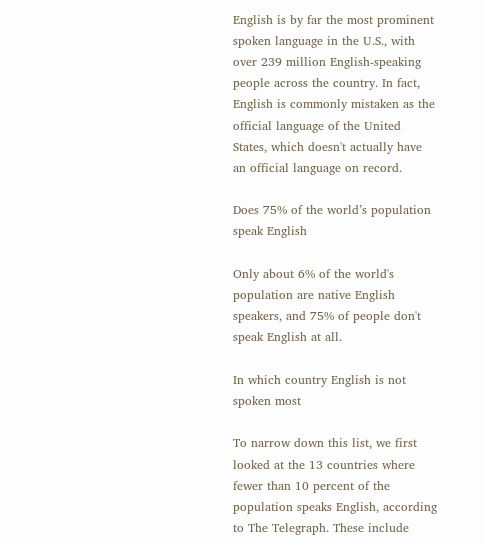English is by far the most prominent spoken language in the U.S., with over 239 million English-speaking people across the country. In fact, English is commonly mistaken as the official language of the United States, which doesn't actually have an official language on record.

Does 75% of the world’s population speak English

Only about 6% of the world's population are native English speakers, and 75% of people don't speak English at all.

In which country English is not spoken most

To narrow down this list, we first looked at the 13 countries where fewer than 10 percent of the population speaks English, according to The Telegraph. These include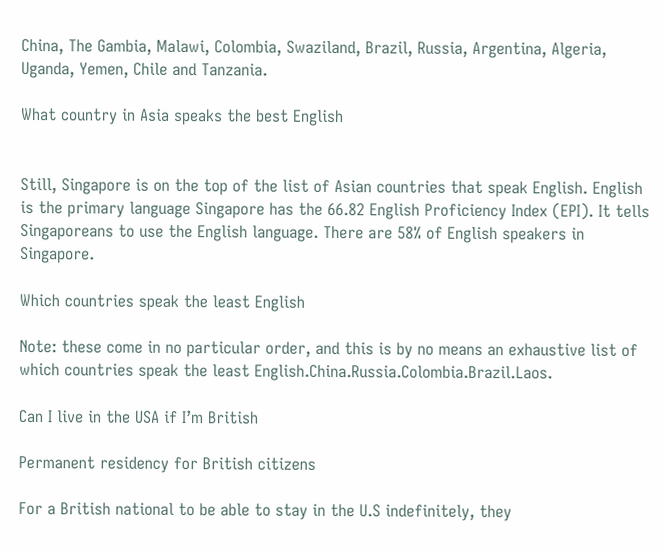China, The Gambia, Malawi, Colombia, Swaziland, Brazil, Russia, Argentina, Algeria, Uganda, Yemen, Chile and Tanzania.

What country in Asia speaks the best English


Still, Singapore is on the top of the list of Asian countries that speak English. English is the primary language Singapore has the 66.82 English Proficiency Index (EPI). It tells Singaporeans to use the English language. There are 58% of English speakers in Singapore.

Which countries speak the least English

Note: these come in no particular order, and this is by no means an exhaustive list of which countries speak the least English.China.Russia.Colombia.Brazil.Laos.

Can I live in the USA if I’m British

Permanent residency for British citizens

For a British national to be able to stay in the U.S indefinitely, they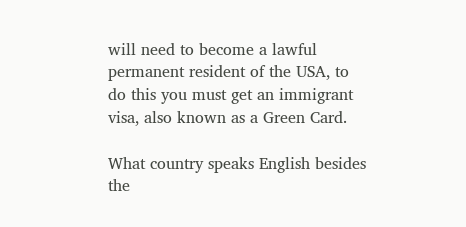will need to become a lawful permanent resident of the USA, to do this you must get an immigrant visa, also known as a Green Card.

What country speaks English besides the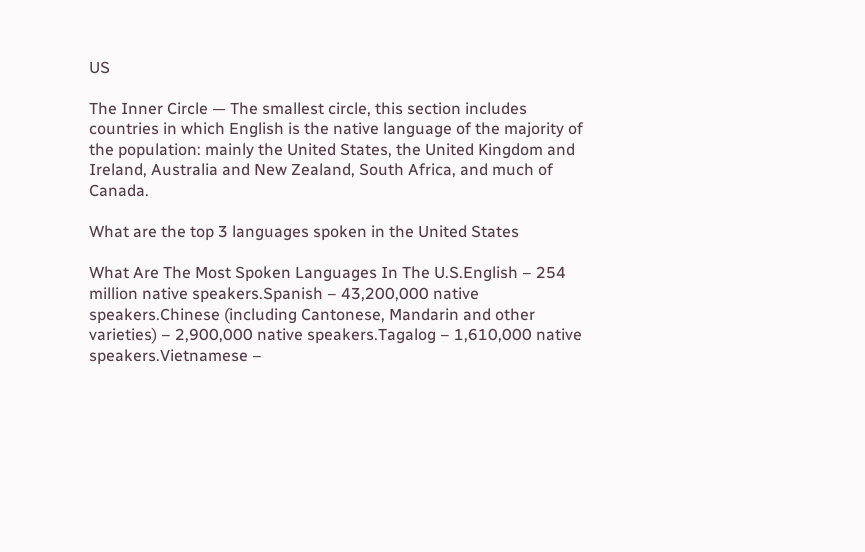US

The Inner Circle — The smallest circle, this section includes countries in which English is the native language of the majority of the population: mainly the United States, the United Kingdom and Ireland, Australia and New Zealand, South Africa, and much of Canada.

What are the top 3 languages spoken in the United States

What Are The Most Spoken Languages In The U.S.English – 254 million native speakers.Spanish – 43,200,000 native speakers.Chinese (including Cantonese, Mandarin and other varieties) – 2,900,000 native speakers.Tagalog – 1,610,000 native speakers.Vietnamese –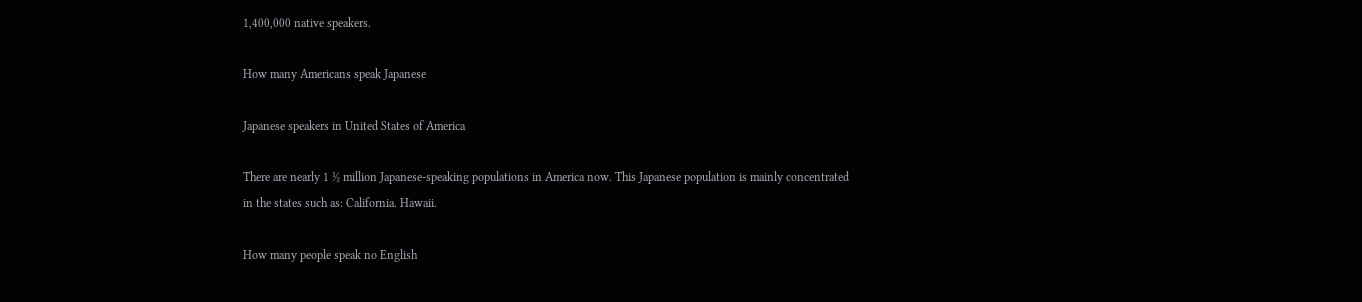1,400,000 native speakers.

How many Americans speak Japanese

Japanese speakers in United States of America

There are nearly 1 ½ million Japanese-speaking populations in America now. This Japanese population is mainly concentrated in the states such as: California. Hawaii.

How many people speak no English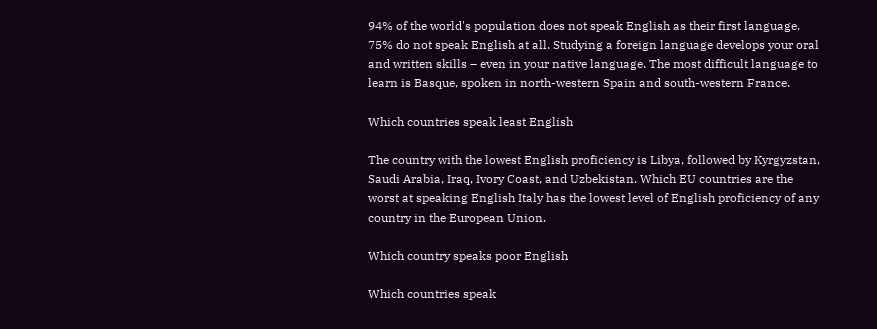94% of the world's population does not speak English as their first language. 75% do not speak English at all. Studying a foreign language develops your oral and written skills – even in your native language. The most difficult language to learn is Basque, spoken in north-western Spain and south-western France.

Which countries speak least English

The country with the lowest English proficiency is Libya, followed by Kyrgyzstan, Saudi Arabia, Iraq, Ivory Coast, and Uzbekistan. Which EU countries are the worst at speaking English Italy has the lowest level of English proficiency of any country in the European Union.

Which country speaks poor English

Which countries speak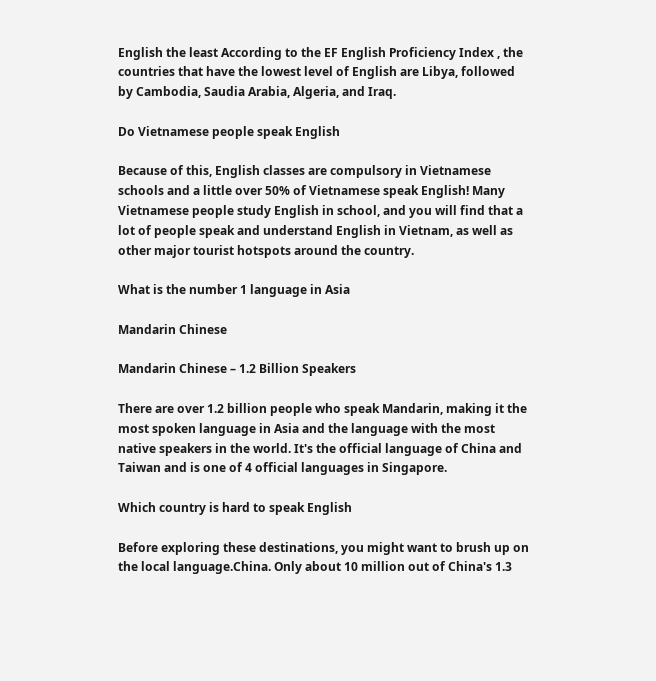English the least According to the EF English Proficiency Index , the countries that have the lowest level of English are Libya, followed by Cambodia, Saudia Arabia, Algeria, and Iraq.

Do Vietnamese people speak English

Because of this, English classes are compulsory in Vietnamese schools and a little over 50% of Vietnamese speak English! Many Vietnamese people study English in school, and you will find that a lot of people speak and understand English in Vietnam, as well as other major tourist hotspots around the country.

What is the number 1 language in Asia

Mandarin Chinese

Mandarin Chinese – 1.2 Billion Speakers

There are over 1.2 billion people who speak Mandarin, making it the most spoken language in Asia and the language with the most native speakers in the world. It's the official language of China and Taiwan and is one of 4 official languages in Singapore.

Which country is hard to speak English

Before exploring these destinations, you might want to brush up on the local language.China. Only about 10 million out of China's 1.3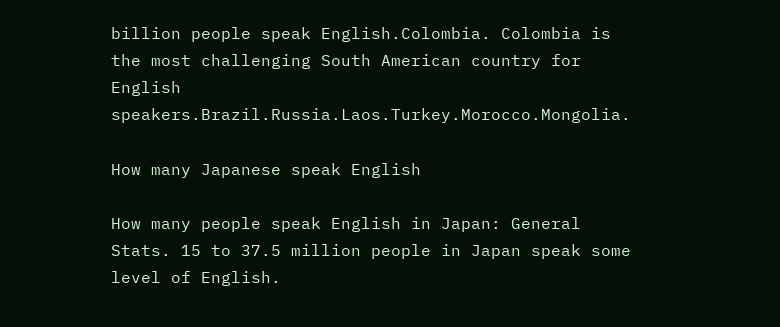billion people speak English.Colombia. Colombia is the most challenging South American country for English speakers.Brazil.Russia.Laos.Turkey.Morocco.Mongolia.

How many Japanese speak English

How many people speak English in Japan: General Stats. 15 to 37.5 million people in Japan speak some level of English.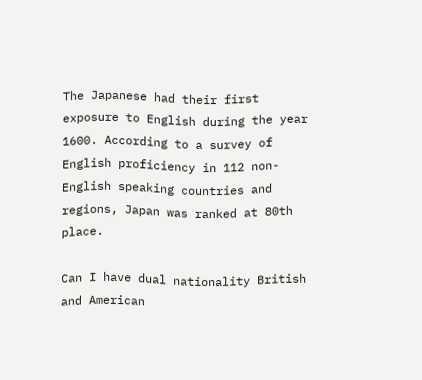The Japanese had their first exposure to English during the year 1600. According to a survey of English proficiency in 112 non-English speaking countries and regions, Japan was ranked at 80th place.

Can I have dual nationality British and American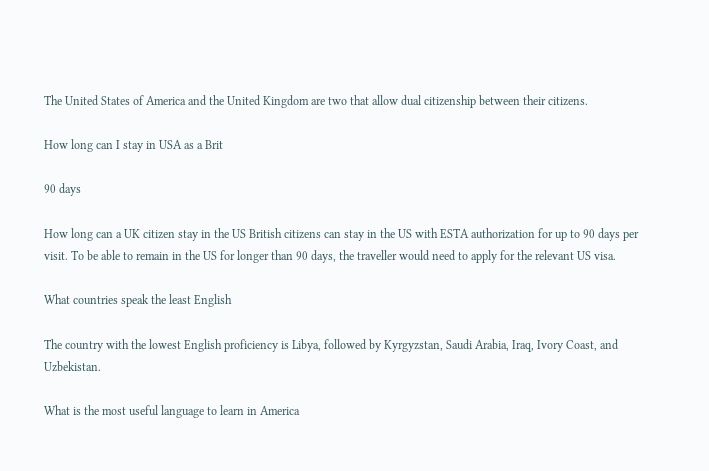The United States of America and the United Kingdom are two that allow dual citizenship between their citizens.

How long can I stay in USA as a Brit

90 days

How long can a UK citizen stay in the US British citizens can stay in the US with ESTA authorization for up to 90 days per visit. To be able to remain in the US for longer than 90 days, the traveller would need to apply for the relevant US visa.

What countries speak the least English

The country with the lowest English proficiency is Libya, followed by Kyrgyzstan, Saudi Arabia, Iraq, Ivory Coast, and Uzbekistan.

What is the most useful language to learn in America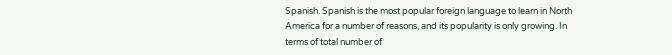Spanish. Spanish is the most popular foreign language to learn in North America for a number of reasons, and its popularity is only growing. In terms of total number of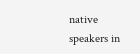native speakers in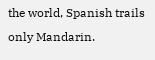the world, Spanish trails only Mandarin.